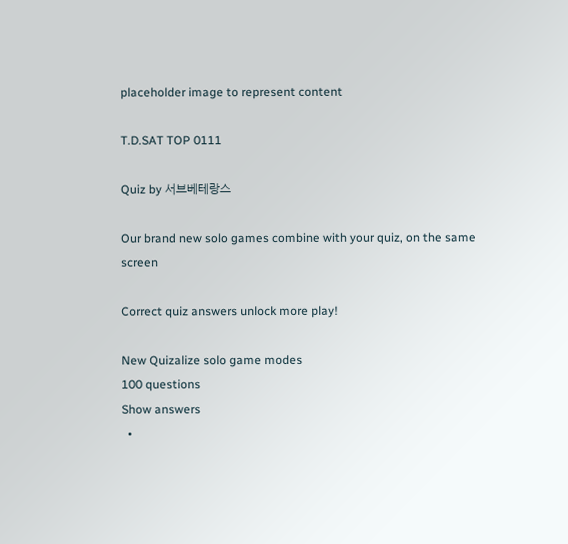placeholder image to represent content

T.D.SAT TOP 0111

Quiz by 서브베테랑스

Our brand new solo games combine with your quiz, on the same screen

Correct quiz answers unlock more play!

New Quizalize solo game modes
100 questions
Show answers
  •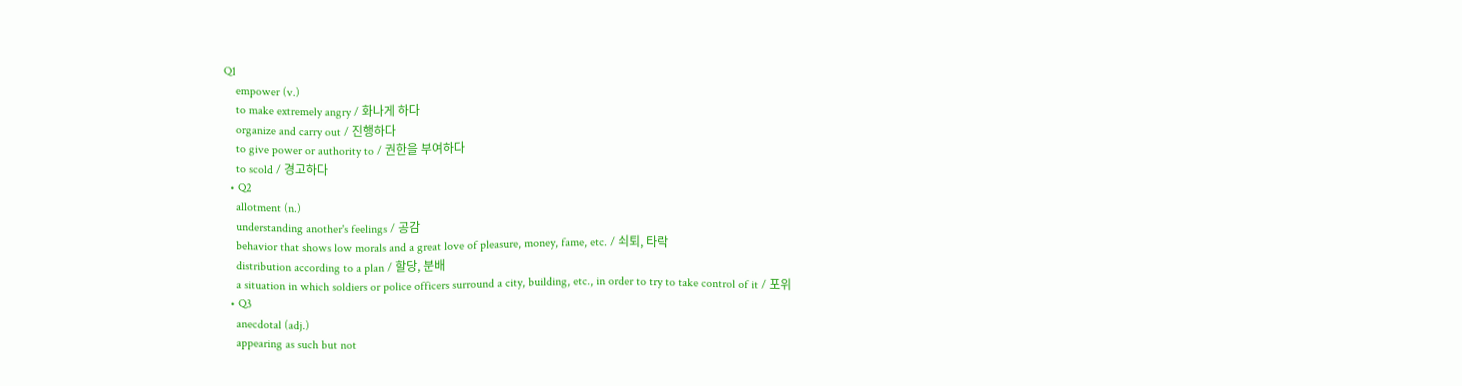Q1
    empower (v.)
    to make extremely angry / 화나게 하다
    organize and carry out / 진행하다
    to give power or authority to / 권한을 부여하다
    to scold / 경고하다
  • Q2
    allotment (n.)
    understanding another's feelings / 공감
    behavior that shows low morals and a great love of pleasure, money, fame, etc. / 쇠퇴, 타락
    distribution according to a plan / 할당, 분배
    a situation in which soldiers or police officers surround a city, building, etc., in order to try to take control of it / 포위
  • Q3
    anecdotal (adj.)
    appearing as such but not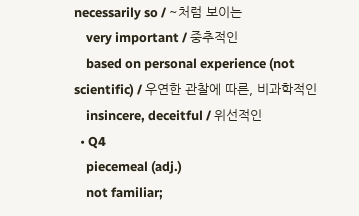necessarily so / ~처럼 보이는
    very important / 중추적인
    based on personal experience (not scientific) / 우연한 관찰에 따른, 비과학적인
    insincere, deceitful / 위선적인
  • Q4
    piecemeal (adj.)
    not familiar;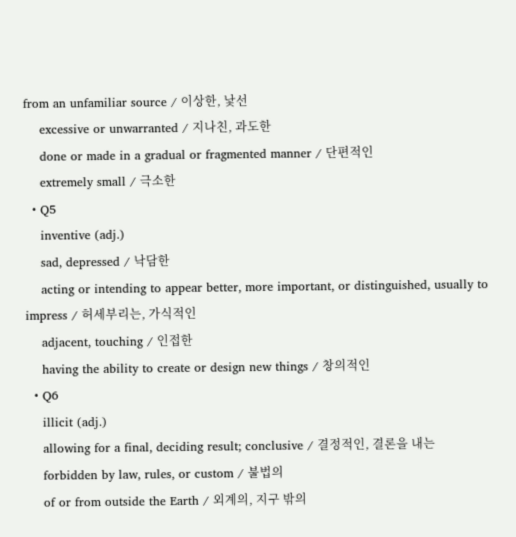from an unfamiliar source / 이상한, 낯선
    excessive or unwarranted / 지나친, 과도한
    done or made in a gradual or fragmented manner / 단편적인
    extremely small / 극소한
  • Q5
    inventive (adj.)
    sad, depressed / 낙담한
    acting or intending to appear better, more important, or distinguished, usually to impress / 허세부리는, 가식적인
    adjacent, touching / 인접한
    having the ability to create or design new things / 창의적인
  • Q6
    illicit (adj.)
    allowing for a final, deciding result; conclusive / 결정적인, 결론을 내는
    forbidden by law, rules, or custom / 불법의
    of or from outside the Earth / 외계의, 지구 밖의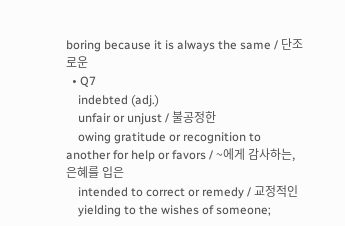boring because it is always the same / 단조로운
  • Q7
    indebted (adj.)
    unfair or unjust / 불공정한
    owing gratitude or recognition to another for help or favors / ~에게 감사하는, 은혜를 입은
    intended to correct or remedy / 교정적인
    yielding to the wishes of someone;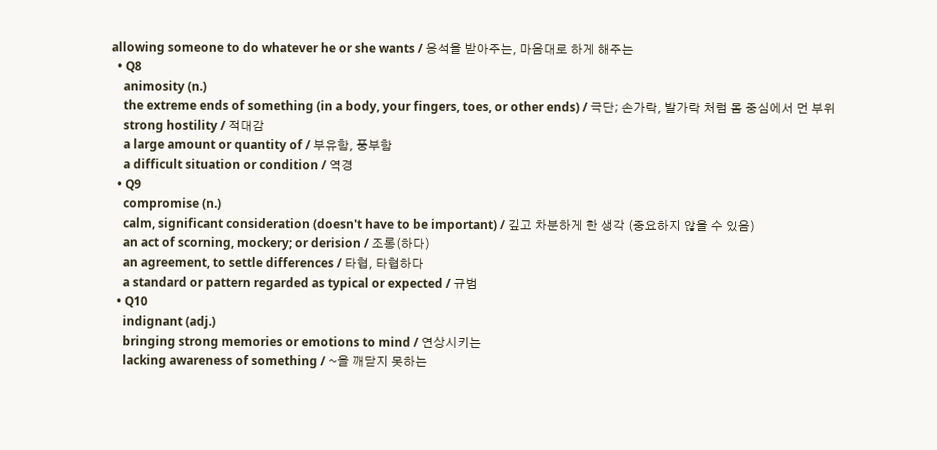allowing someone to do whatever he or she wants / 응석을 받아주는, 마음대로 하게 해주는
  • Q8
    animosity (n.)
    the extreme ends of something (in a body, your fingers, toes, or other ends) / 극단; 손가락, 발가락 처럼 몸 중심에서 먼 부위
    strong hostility / 적대감
    a large amount or quantity of / 부유함, 풍부함
    a difficult situation or condition / 역경
  • Q9
    compromise (n.)
    calm, significant consideration (doesn't have to be important) / 깊고 차분하게 한 생각 (중요하지 않을 수 있음)
    an act of scorning, mockery; or derision / 조롱(하다)
    an agreement, to settle differences / 타협, 타협하다
    a standard or pattern regarded as typical or expected / 규범
  • Q10
    indignant (adj.)
    bringing strong memories or emotions to mind / 연상시키는
    lacking awareness of something / ~을 깨닫지 못하는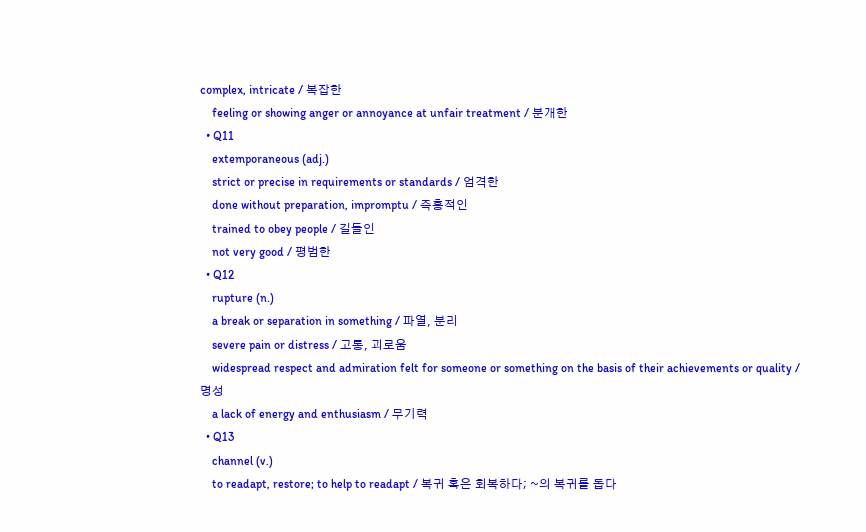complex, intricate / 복잡한
    feeling or showing anger or annoyance at unfair treatment / 분개한
  • Q11
    extemporaneous (adj.)
    strict or precise in requirements or standards / 엄격한
    done without preparation, impromptu / 즉흥적인
    trained to obey people / 길들인
    not very good / 평범한
  • Q12
    rupture (n.)
    a break or separation in something / 파열, 분리
    severe pain or distress / 고통, 괴로움
    widespread respect and admiration felt for someone or something on the basis of their achievements or quality / 명성
    a lack of energy and enthusiasm / 무기력
  • Q13
    channel (v.)
    to readapt, restore; to help to readapt / 복귀 혹은 회복하다; ~의 복귀를 돕다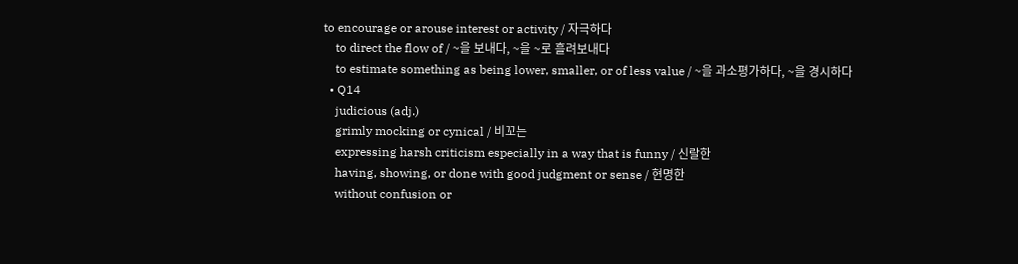to encourage or arouse interest or activity / 자극하다
    to direct the flow of / ~을 보내다, ~을 ~로 흘려보내다
    to estimate something as being lower, smaller, or of less value / ~을 과소평가하다, ~을 경시하다
  • Q14
    judicious (adj.)
    grimly mocking or cynical / 비꼬는
    expressing harsh criticism especially in a way that is funny / 신랄한
    having, showing, or done with good judgment or sense / 현명한
    without confusion or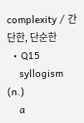complexity / 간단한, 단순한
  • Q15
    syllogism (n.)
    a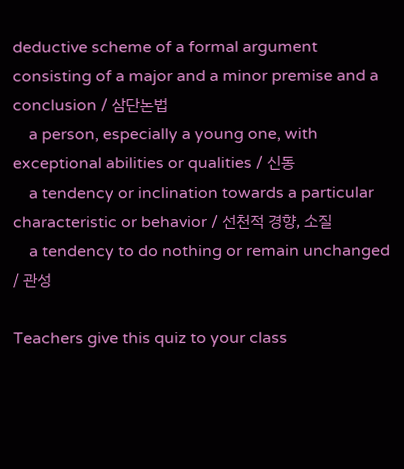deductive scheme of a formal argument consisting of a major and a minor premise and a conclusion / 삼단논법
    a person, especially a young one, with exceptional abilities or qualities / 신동
    a tendency or inclination towards a particular characteristic or behavior / 선천적 경향, 소질
    a tendency to do nothing or remain unchanged / 관성

Teachers give this quiz to your class